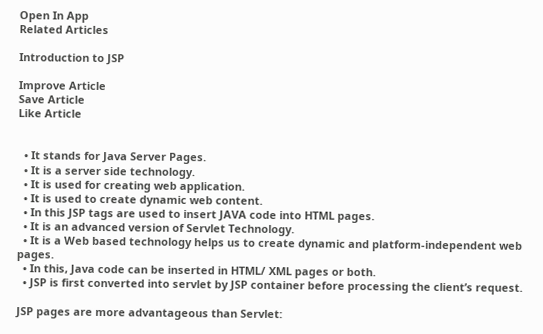Open In App
Related Articles

Introduction to JSP

Improve Article
Save Article
Like Article


  • It stands for Java Server Pages.
  • It is a server side technology.
  • It is used for creating web application.
  • It is used to create dynamic web content.
  • In this JSP tags are used to insert JAVA code into HTML pages.
  • It is an advanced version of Servlet Technology.
  • It is a Web based technology helps us to create dynamic and platform-independent web pages.
  • In this, Java code can be inserted in HTML/ XML pages or both.
  • JSP is first converted into servlet by JSP container before processing the client’s request.

JSP pages are more advantageous than Servlet: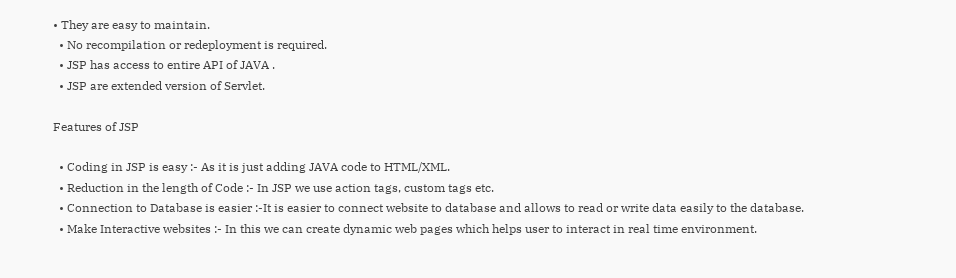• They are easy to maintain.
  • No recompilation or redeployment is required.
  • JSP has access to entire API of JAVA .
  • JSP are extended version of Servlet.

Features of JSP

  • Coding in JSP is easy :- As it is just adding JAVA code to HTML/XML.
  • Reduction in the length of Code :- In JSP we use action tags, custom tags etc.
  • Connection to Database is easier :-It is easier to connect website to database and allows to read or write data easily to the database.
  • Make Interactive websites :- In this we can create dynamic web pages which helps user to interact in real time environment.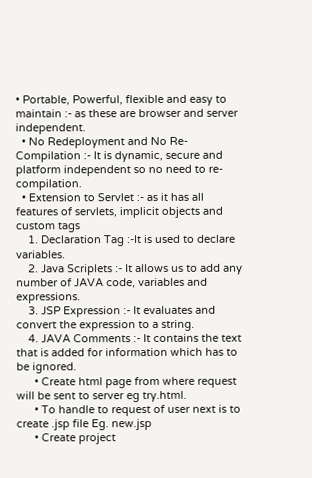• Portable, Powerful, flexible and easy to maintain :- as these are browser and server independent.
  • No Redeployment and No Re-Compilation :- It is dynamic, secure and platform independent so no need to re-compilation.
  • Extension to Servlet :- as it has all features of servlets, implicit objects and custom tags
    1. Declaration Tag :-It is used to declare variables.
    2. Java Scriplets :- It allows us to add any number of JAVA code, variables and expressions.
    3. JSP Expression :- It evaluates and convert the expression to a string.
    4. JAVA Comments :- It contains the text that is added for information which has to be ignored.
      • Create html page from where request will be sent to server eg try.html.
      • To handle to request of user next is to create .jsp file Eg. new.jsp
      • Create project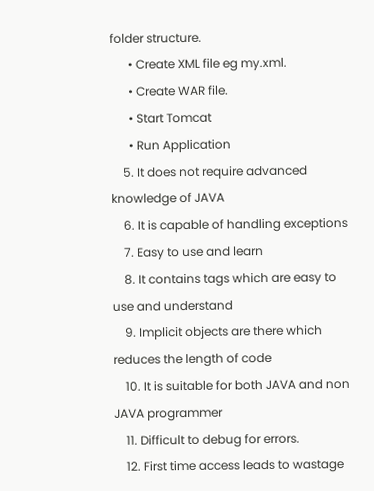folder structure.
      • Create XML file eg my.xml.
      • Create WAR file.
      • Start Tomcat
      • Run Application
    5. It does not require advanced knowledge of JAVA
    6. It is capable of handling exceptions
    7. Easy to use and learn
    8. It contains tags which are easy to use and understand
    9. Implicit objects are there which reduces the length of code
    10. It is suitable for both JAVA and non JAVA programmer
    11. Difficult to debug for errors.
    12. First time access leads to wastage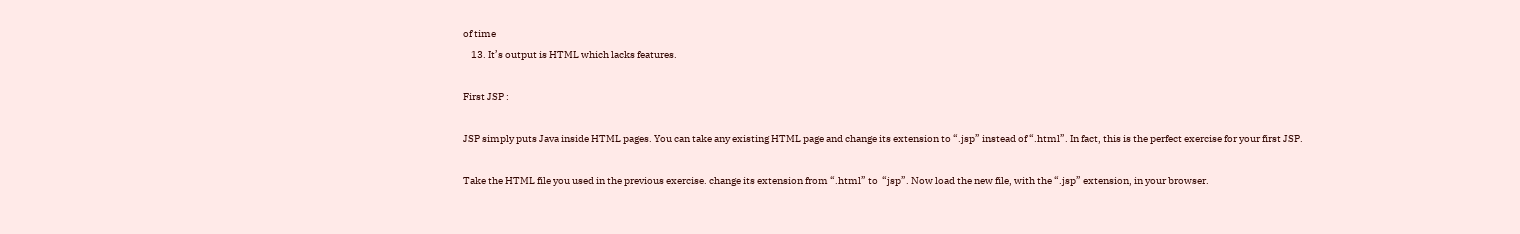of time
    13. It’s output is HTML which lacks features.

First JSP :

JSP simply puts Java inside HTML pages. You can take any existing HTML page and change its extension to “.jsp” instead of “.html”. In fact, this is the perfect exercise for your first JSP.

Take the HTML file you used in the previous exercise. change its extension from “.html” to  “jsp”. Now load the new file, with the “.jsp” extension, in your browser.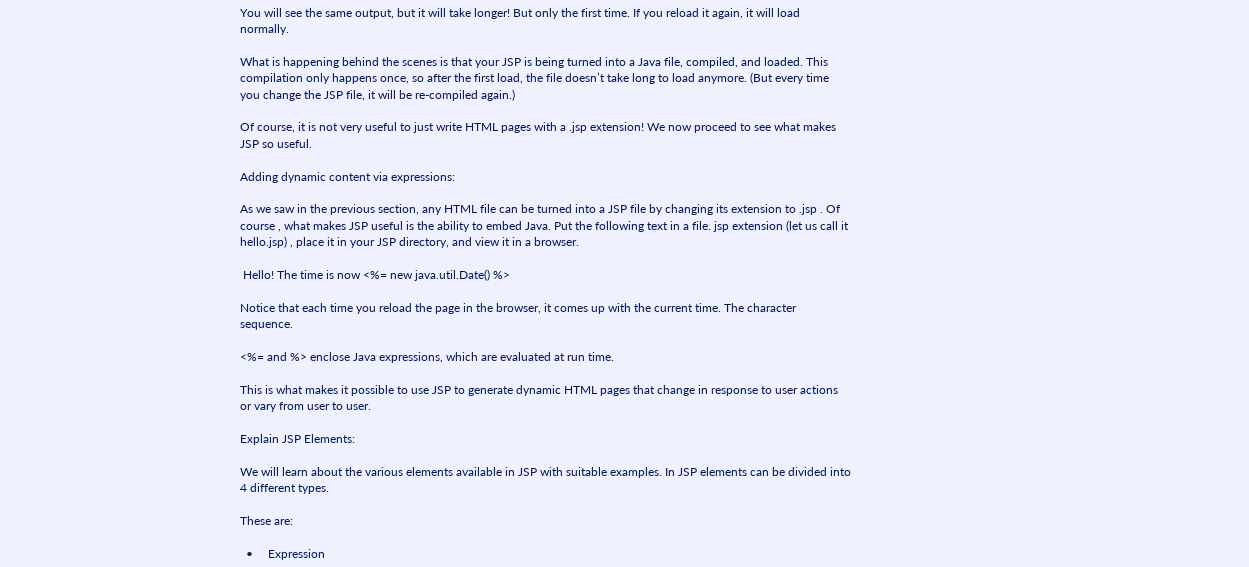You will see the same output, but it will take longer! But only the first time. If you reload it again, it will load normally.

What is happening behind the scenes is that your JSP is being turned into a Java file, compiled, and loaded. This compilation only happens once, so after the first load, the file doesn’t take long to load anymore. (But every time  you change the JSP file, it will be re-compiled again.)

Of course, it is not very useful to just write HTML pages with a .jsp extension! We now proceed to see what makes JSP so useful.

Adding dynamic content via expressions:

As we saw in the previous section, any HTML file can be turned into a JSP file by changing its extension to .jsp . Of course , what makes JSP useful is the ability to embed Java. Put the following text in a file. jsp extension (let us call it hello.jsp) , place it in your JSP directory, and view it in a browser.

 Hello! The time is now <%= new java.util.Date() %>

Notice that each time you reload the page in the browser, it comes up with the current time. The character sequence.

<%= and %> enclose Java expressions, which are evaluated at run time.

This is what makes it possible to use JSP to generate dynamic HTML pages that change in response to user actions or vary from user to user.

Explain JSP Elements:

We will learn about the various elements available in JSP with suitable examples. In JSP elements can be divided into 4 different types.

These are:

  •     Expression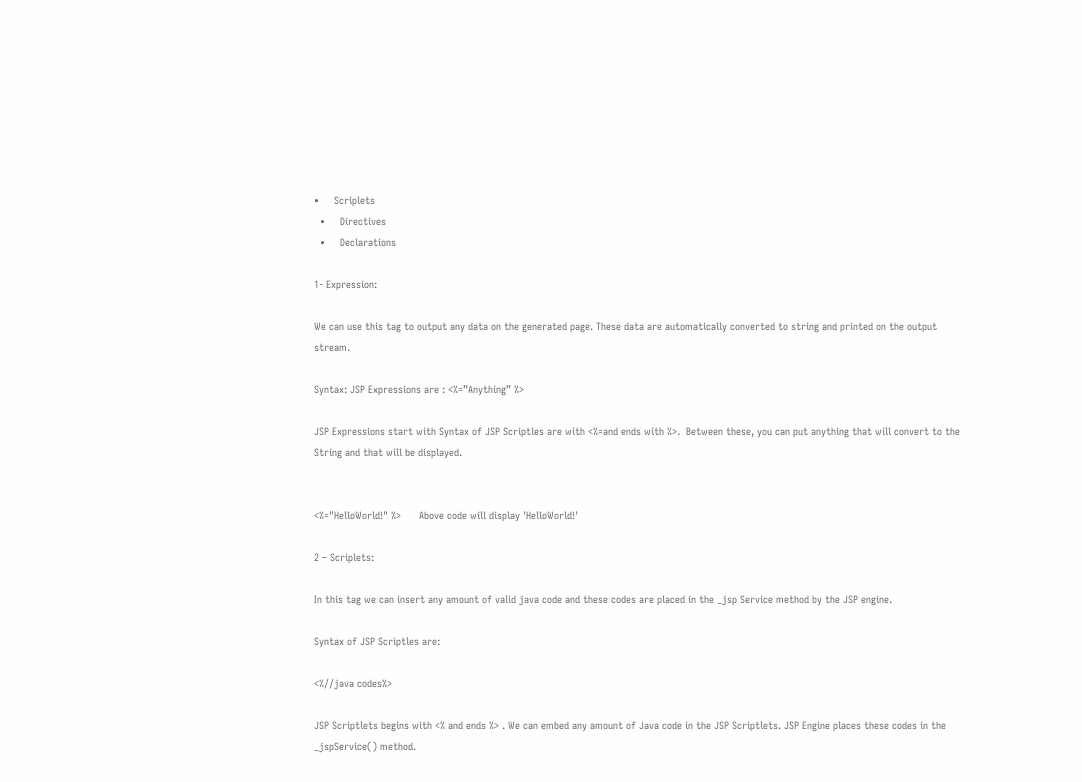•     Scriplets
  •     Directives
  •     Declarations

1- Expression:

We can use this tag to output any data on the generated page. These data are automatically converted to string and printed on the output stream.

Syntax: JSP Expressions are : <%=”Anything” %>

JSP Expressions start with Syntax of JSP Scriptles are with <%=and ends with %>.  Between these, you can put anything that will convert to the String and that will be displayed.


<%="HelloWorld!" %>      Above code will display 'HelloWorld!'

2 – Scriplets:

In this tag we can insert any amount of valid java code and these codes are placed in the _jsp Service method by the JSP engine.

Syntax of JSP Scriptles are:

<%//java codes%>

JSP Scriptlets begins with <% and ends %> . We can embed any amount of Java code in the JSP Scriptlets. JSP Engine places these codes in the _jspService() method.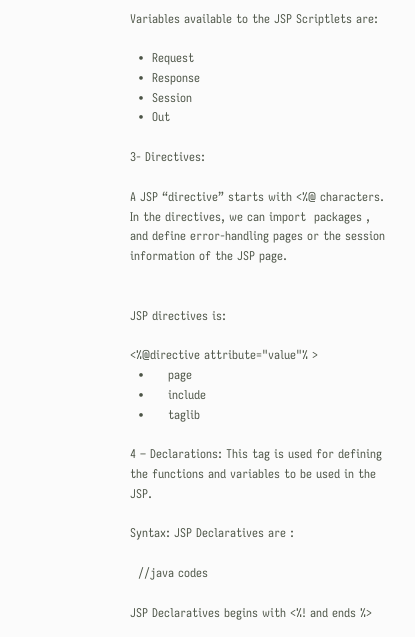Variables available to the JSP Scriptlets are:

  •  Request
  •  Response
  •  Session
  •  Out

3- Directives:

A JSP “directive” starts with <%@ characters. In the directives, we can import  packages , and define error-handling pages or the session information of the JSP page.


JSP directives is:

<%@directive attribute="value"% >
  •      page
  •      include
  •      taglib

4 – Declarations: This tag is used for defining the functions and variables to be used in the JSP.

Syntax: JSP Declaratives are :

  //java codes

JSP Declaratives begins with <%! and ends %>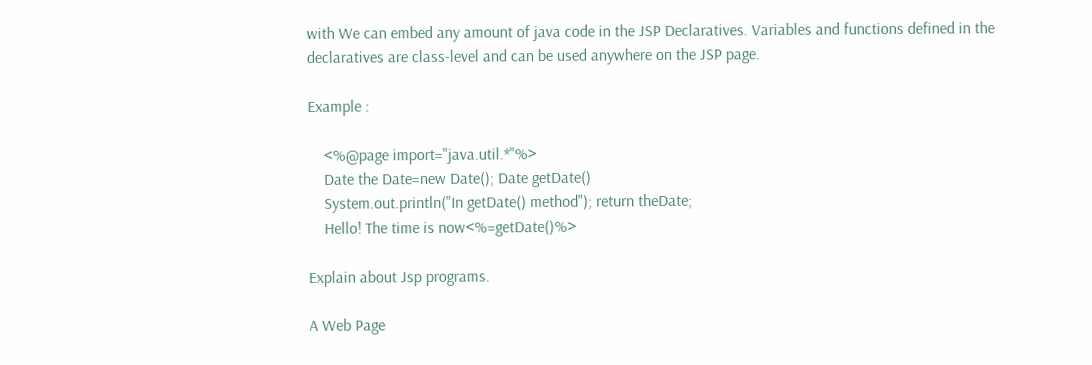with We can embed any amount of java code in the JSP Declaratives. Variables and functions defined in the declaratives are class-level and can be used anywhere on the JSP page.

Example :

    <%@page import="java.util.*"%>
    Date the Date=new Date(); Date getDate()
    System.out.println("In getDate() method"); return theDate;
    Hello! The time is now<%=getDate()%>

Explain about Jsp programs.

A Web Page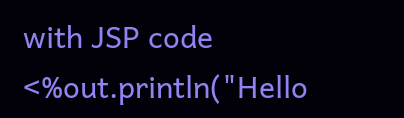with JSP code
<%out.println("Hello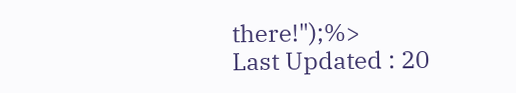there!");%>
Last Updated : 20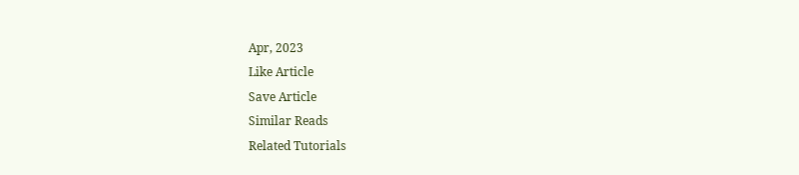Apr, 2023
Like Article
Save Article
Similar Reads
Related Tutorials